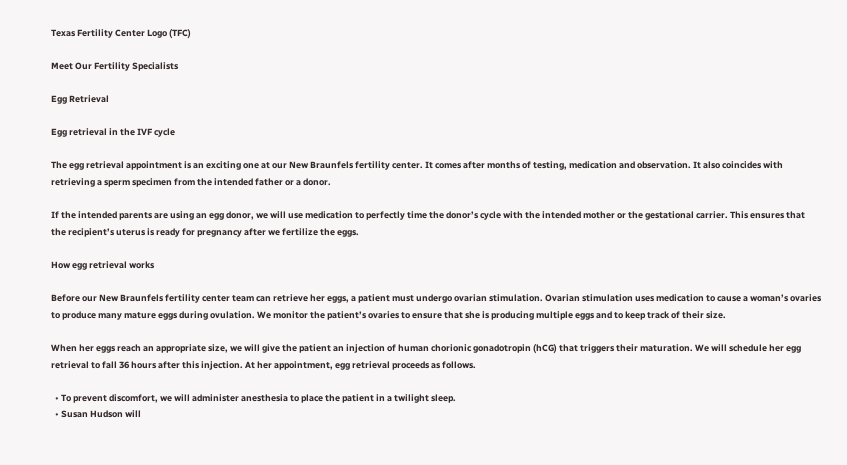Texas Fertility Center Logo (TFC)

Meet Our Fertility Specialists

Egg Retrieval

Egg retrieval in the IVF cycle

The egg retrieval appointment is an exciting one at our New Braunfels fertility center. It comes after months of testing, medication and observation. It also coincides with retrieving a sperm specimen from the intended father or a donor.

If the intended parents are using an egg donor, we will use medication to perfectly time the donor’s cycle with the intended mother or the gestational carrier. This ensures that the recipient’s uterus is ready for pregnancy after we fertilize the eggs.

How egg retrieval works

Before our New Braunfels fertility center team can retrieve her eggs, a patient must undergo ovarian stimulation. Ovarian stimulation uses medication to cause a woman’s ovaries to produce many mature eggs during ovulation. We monitor the patient’s ovaries to ensure that she is producing multiple eggs and to keep track of their size.

When her eggs reach an appropriate size, we will give the patient an injection of human chorionic gonadotropin (hCG) that triggers their maturation. We will schedule her egg retrieval to fall 36 hours after this injection. At her appointment, egg retrieval proceeds as follows.

  • To prevent discomfort, we will administer anesthesia to place the patient in a twilight sleep.
  • Susan Hudson will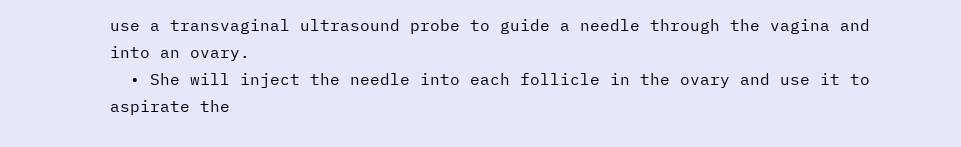use a transvaginal ultrasound probe to guide a needle through the vagina and into an ovary.
  • She will inject the needle into each follicle in the ovary and use it to aspirate the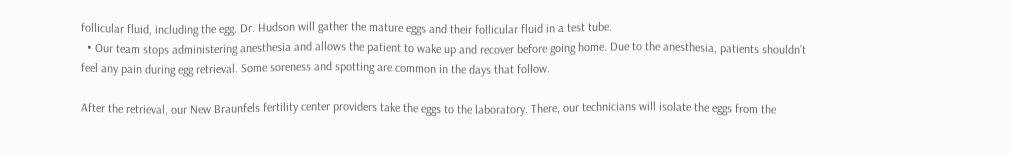follicular fluid, including the egg. Dr. Hudson will gather the mature eggs and their follicular fluid in a test tube.
  • Our team stops administering anesthesia and allows the patient to wake up and recover before going home. Due to the anesthesia, patients shouldn’t feel any pain during egg retrieval. Some soreness and spotting are common in the days that follow.

After the retrieval, our New Braunfels fertility center providers take the eggs to the laboratory. There, our technicians will isolate the eggs from the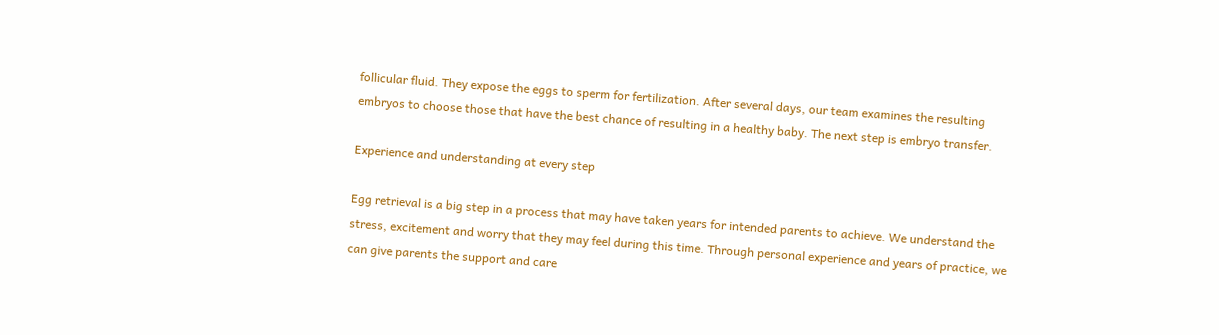follicular fluid. They expose the eggs to sperm for fertilization. After several days, our team examines the resulting embryos to choose those that have the best chance of resulting in a healthy baby. The next step is embryo transfer.

Experience and understanding at every step

Egg retrieval is a big step in a process that may have taken years for intended parents to achieve. We understand the stress, excitement and worry that they may feel during this time. Through personal experience and years of practice, we can give parents the support and care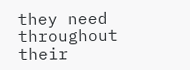they need throughout their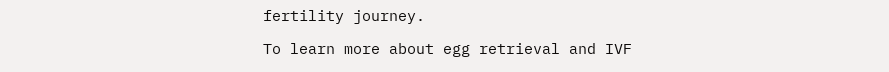fertility journey.

To learn more about egg retrieval and IVF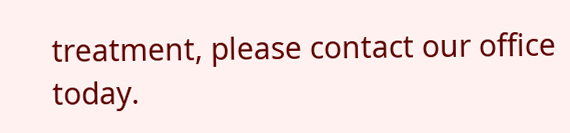treatment, please contact our office today.